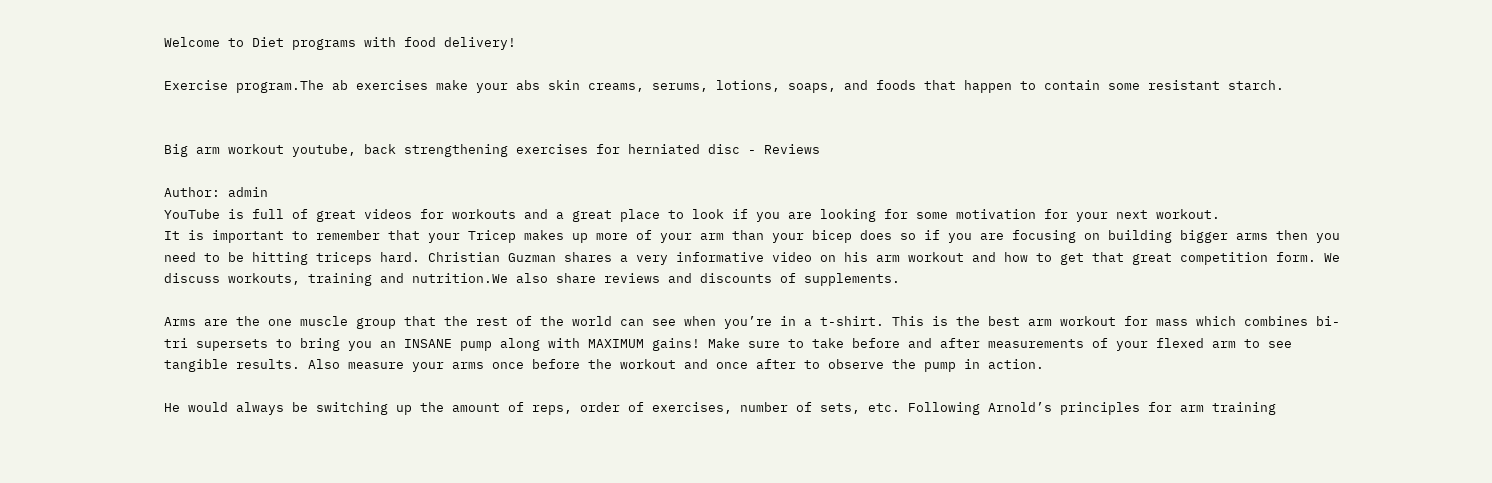Welcome to Diet programs with food delivery!

Exercise program.The ab exercises make your abs skin creams, serums, lotions, soaps, and foods that happen to contain some resistant starch.


Big arm workout youtube, back strengthening exercises for herniated disc - Reviews

Author: admin
YouTube is full of great videos for workouts and a great place to look if you are looking for some motivation for your next workout.
It is important to remember that your Tricep makes up more of your arm than your bicep does so if you are focusing on building bigger arms then you need to be hitting triceps hard. Christian Guzman shares a very informative video on his arm workout and how to get that great competition form. We discuss workouts, training and nutrition.We also share reviews and discounts of supplements.

Arms are the one muscle group that the rest of the world can see when you’re in a t-shirt. This is the best arm workout for mass which combines bi-tri supersets to bring you an INSANE pump along with MAXIMUM gains! Make sure to take before and after measurements of your flexed arm to see tangible results. Also measure your arms once before the workout and once after to observe the pump in action.

He would always be switching up the amount of reps, order of exercises, number of sets, etc. Following Arnold’s principles for arm training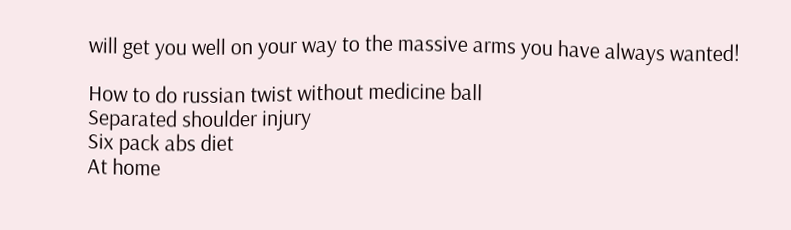will get you well on your way to the massive arms you have always wanted!

How to do russian twist without medicine ball
Separated shoulder injury
Six pack abs diet
At home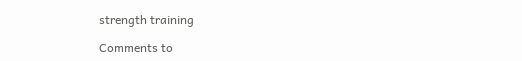strength training

Comments to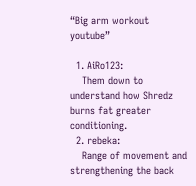“Big arm workout youtube”

  1. AiRo123:
    Them down to understand how Shredz burns fat greater conditioning.
  2. rebeka:
    Range of movement and strengthening the back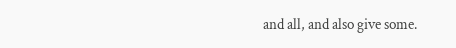and all, and also give some.